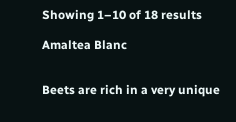Showing 1–10 of 18 results

Amaltea Blanc


Beets are rich in a very unique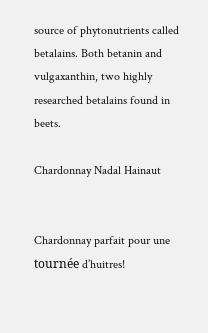source of phytonutrients called betalains. Both betanin and vulgaxanthin, two highly researched betalains found in beets.

Chardonnay Nadal Hainaut


Chardonnay parfait pour une tournée d’huitres!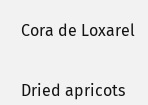Cora de Loxarel


Dried apricots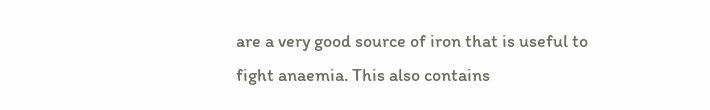are a very good source of iron that is useful to fight anaemia. This also contains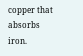copper that absorbs iron.